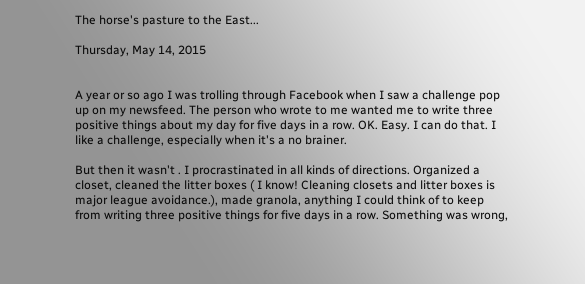The horse's pasture to the East...

Thursday, May 14, 2015


A year or so ago I was trolling through Facebook when I saw a challenge pop up on my newsfeed. The person who wrote to me wanted me to write three positive things about my day for five days in a row. OK. Easy. I can do that. I like a challenge, especially when it's a no brainer.

But then it wasn't . I procrastinated in all kinds of directions. Organized a closet, cleaned the litter boxes ( I know! Cleaning closets and litter boxes is major league avoidance.), made granola, anything I could think of to keep from writing three positive things for five days in a row. Something was wrong,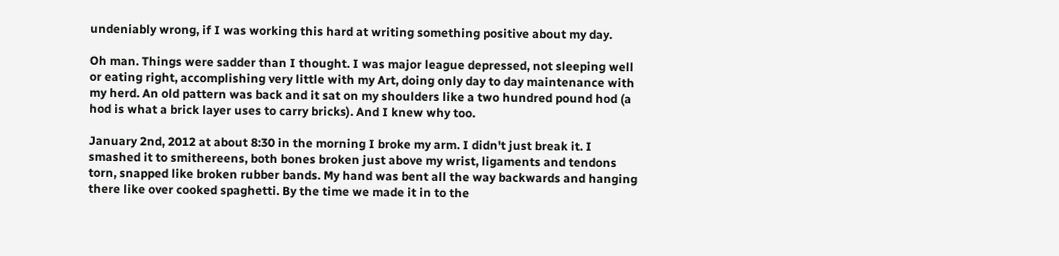undeniably wrong, if I was working this hard at writing something positive about my day.

Oh man. Things were sadder than I thought. I was major league depressed, not sleeping well or eating right, accomplishing very little with my Art, doing only day to day maintenance with my herd. An old pattern was back and it sat on my shoulders like a two hundred pound hod (a hod is what a brick layer uses to carry bricks). And I knew why too.

January 2nd, 2012 at about 8:30 in the morning I broke my arm. I didn't just break it. I smashed it to smithereens, both bones broken just above my wrist, ligaments and tendons torn, snapped like broken rubber bands. My hand was bent all the way backwards and hanging there like over cooked spaghetti. By the time we made it in to the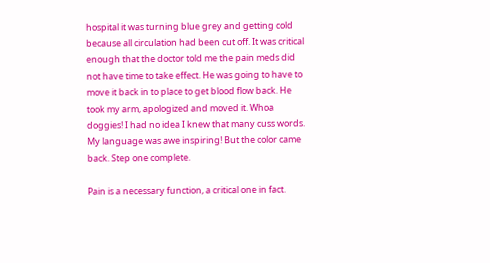hospital it was turning blue grey and getting cold because all circulation had been cut off. It was critical enough that the doctor told me the pain meds did not have time to take effect. He was going to have to move it back in to place to get blood flow back. He took my arm, apologized and moved it. Whoa doggies! I had no idea I knew that many cuss words. My language was awe inspiring! But the color came back. Step one complete.

Pain is a necessary function, a critical one in fact.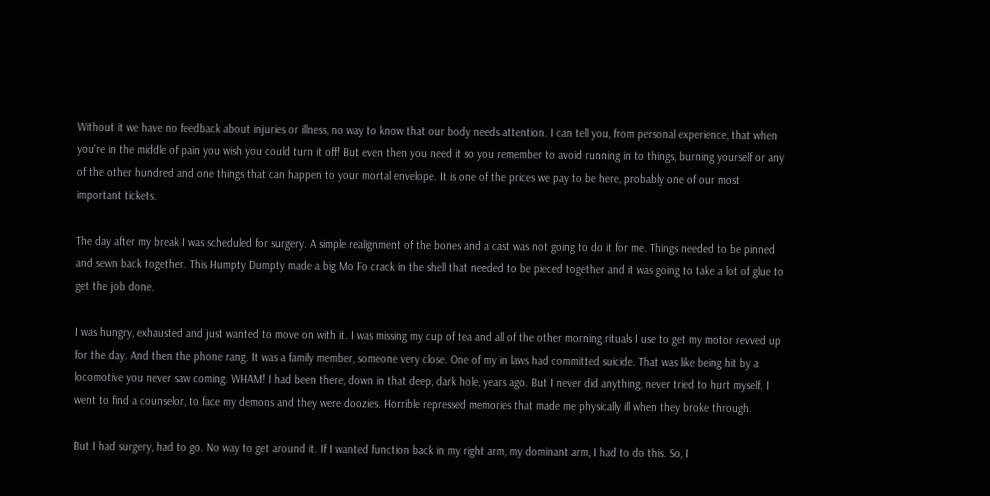Without it we have no feedback about injuries or illness, no way to know that our body needs attention. I can tell you, from personal experience, that when you're in the middle of pain you wish you could turn it off! But even then you need it so you remember to avoid running in to things, burning yourself or any of the other hundred and one things that can happen to your mortal envelope. It is one of the prices we pay to be here, probably one of our most important tickets.

The day after my break I was scheduled for surgery. A simple realignment of the bones and a cast was not going to do it for me. Things needed to be pinned and sewn back together. This Humpty Dumpty made a big Mo Fo crack in the shell that needed to be pieced together and it was going to take a lot of glue to get the job done.

I was hungry, exhausted and just wanted to move on with it. I was missing my cup of tea and all of the other morning rituals I use to get my motor revved up for the day. And then the phone rang. It was a family member, someone very close. One of my in laws had committed suicide. That was like being hit by a locomotive you never saw coming. WHAM! I had been there, down in that deep, dark hole, years ago. But I never did anything, never tried to hurt myself. I went to find a counselor, to face my demons and they were doozies. Horrible repressed memories that made me physically ill when they broke through.

But I had surgery, had to go. No way to get around it. If I wanted function back in my right arm, my dominant arm, I had to do this. So, I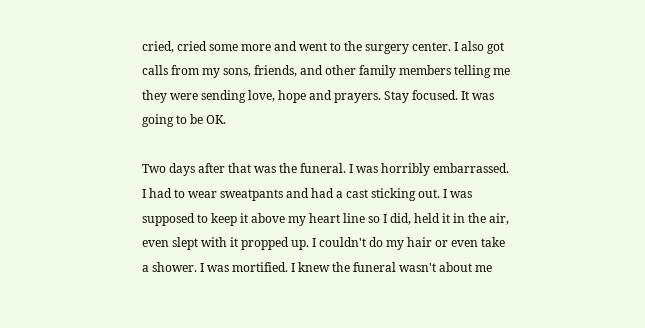cried, cried some more and went to the surgery center. I also got calls from my sons, friends, and other family members telling me they were sending love, hope and prayers. Stay focused. It was going to be OK.

Two days after that was the funeral. I was horribly embarrassed. I had to wear sweatpants and had a cast sticking out. I was supposed to keep it above my heart line so I did, held it in the air, even slept with it propped up. I couldn't do my hair or even take a shower. I was mortified. I knew the funeral wasn't about me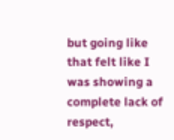but going like that felt like I was showing a complete lack of respect,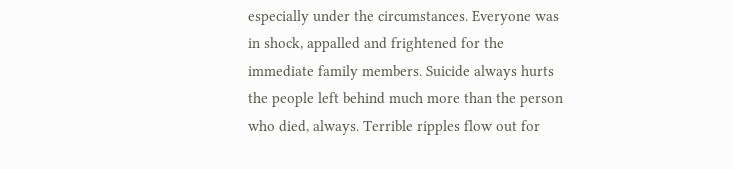especially under the circumstances. Everyone was in shock, appalled and frightened for the immediate family members. Suicide always hurts the people left behind much more than the person who died, always. Terrible ripples flow out for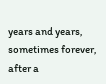years and years, sometimes forever, after a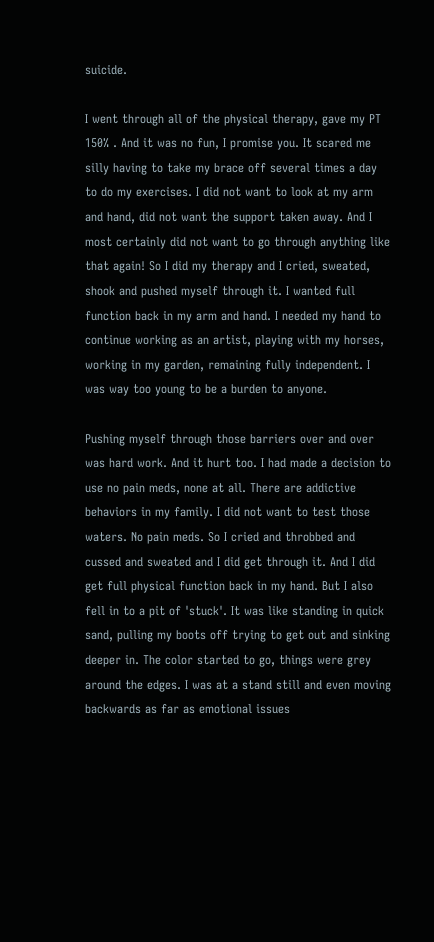suicide.

I went through all of the physical therapy, gave my PT 150% . And it was no fun, I promise you. It scared me silly having to take my brace off several times a day to do my exercises. I did not want to look at my arm and hand, did not want the support taken away. And I most certainly did not want to go through anything like that again! So I did my therapy and I cried, sweated, shook and pushed myself through it. I wanted full function back in my arm and hand. I needed my hand to continue working as an artist, playing with my horses, working in my garden, remaining fully independent. I was way too young to be a burden to anyone.

Pushing myself through those barriers over and over was hard work. And it hurt too. I had made a decision to use no pain meds, none at all. There are addictive behaviors in my family. I did not want to test those waters. No pain meds. So I cried and throbbed and cussed and sweated and I did get through it. And I did get full physical function back in my hand. But I also fell in to a pit of 'stuck'. It was like standing in quick sand, pulling my boots off trying to get out and sinking deeper in. The color started to go, things were grey around the edges. I was at a stand still and even moving backwards as far as emotional issues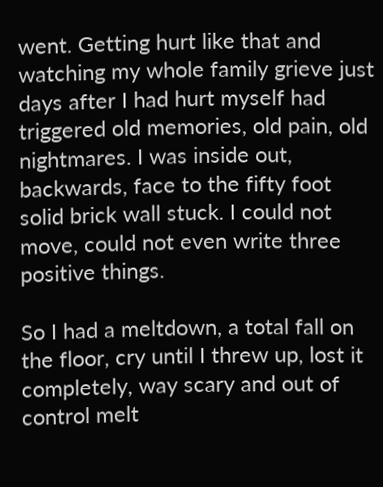went. Getting hurt like that and watching my whole family grieve just days after I had hurt myself had triggered old memories, old pain, old nightmares. I was inside out, backwards, face to the fifty foot solid brick wall stuck. I could not move, could not even write three positive things.

So I had a meltdown, a total fall on the floor, cry until I threw up, lost it completely, way scary and out of control melt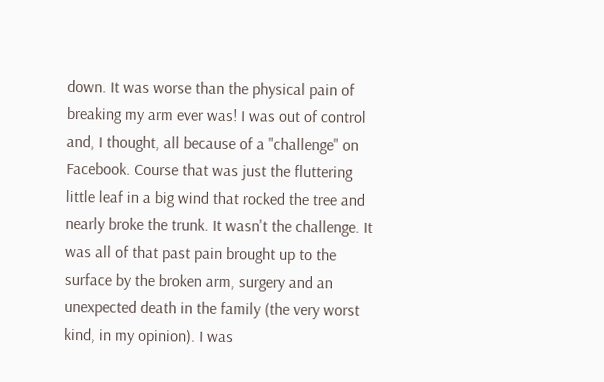down. It was worse than the physical pain of breaking my arm ever was! I was out of control and, I thought, all because of a "challenge" on Facebook. Course that was just the fluttering little leaf in a big wind that rocked the tree and nearly broke the trunk. It wasn't the challenge. It was all of that past pain brought up to the surface by the broken arm, surgery and an unexpected death in the family (the very worst kind, in my opinion). I was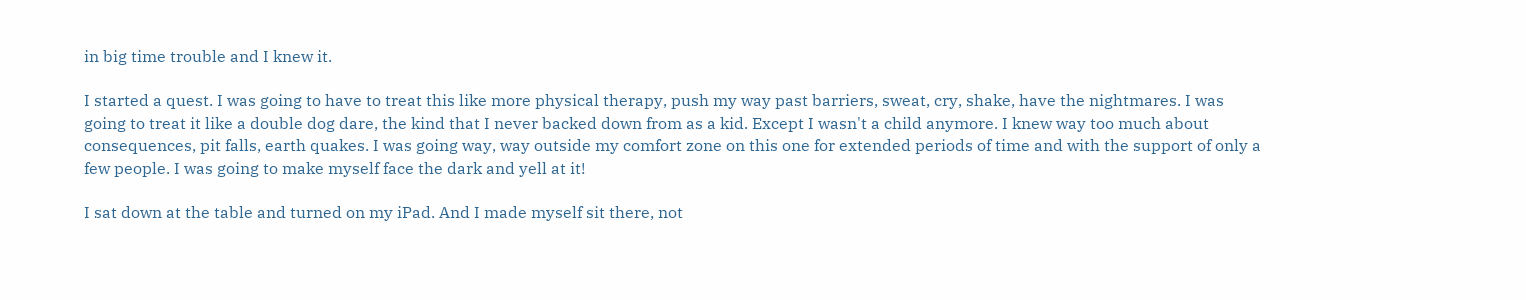in big time trouble and I knew it.

I started a quest. I was going to have to treat this like more physical therapy, push my way past barriers, sweat, cry, shake, have the nightmares. I was going to treat it like a double dog dare, the kind that I never backed down from as a kid. Except I wasn't a child anymore. I knew way too much about consequences, pit falls, earth quakes. I was going way, way outside my comfort zone on this one for extended periods of time and with the support of only a few people. I was going to make myself face the dark and yell at it!

I sat down at the table and turned on my iPad. And I made myself sit there, not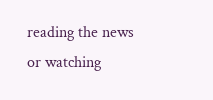reading the news or watching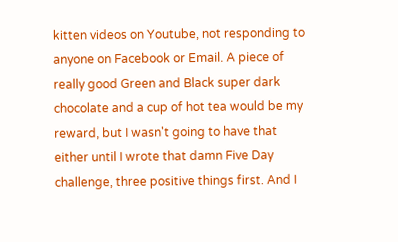kitten videos on Youtube, not responding to anyone on Facebook or Email. A piece of really good Green and Black super dark chocolate and a cup of hot tea would be my reward, but I wasn't going to have that either until I wrote that damn Five Day challenge, three positive things first. And I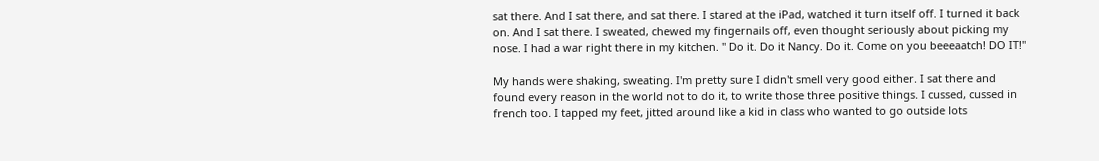sat there. And I sat there, and sat there. I stared at the iPad, watched it turn itself off. I turned it back on. And I sat there. I sweated, chewed my fingernails off, even thought seriously about picking my nose. I had a war right there in my kitchen. " Do it. Do it Nancy. Do it. Come on you beeeaatch! DO IT!"

My hands were shaking, sweating. I'm pretty sure I didn't smell very good either. I sat there and found every reason in the world not to do it, to write those three positive things. I cussed, cussed in french too. I tapped my feet, jitted around like a kid in class who wanted to go outside lots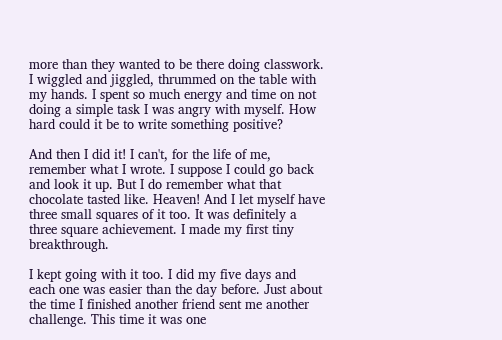more than they wanted to be there doing classwork. I wiggled and jiggled, thrummed on the table with my hands. I spent so much energy and time on not doing a simple task I was angry with myself. How hard could it be to write something positive?

And then I did it! I can't, for the life of me, remember what I wrote. I suppose I could go back and look it up. But I do remember what that chocolate tasted like. Heaven! And I let myself have three small squares of it too. It was definitely a three square achievement. I made my first tiny breakthrough.

I kept going with it too. I did my five days and each one was easier than the day before. Just about the time I finished another friend sent me another challenge. This time it was one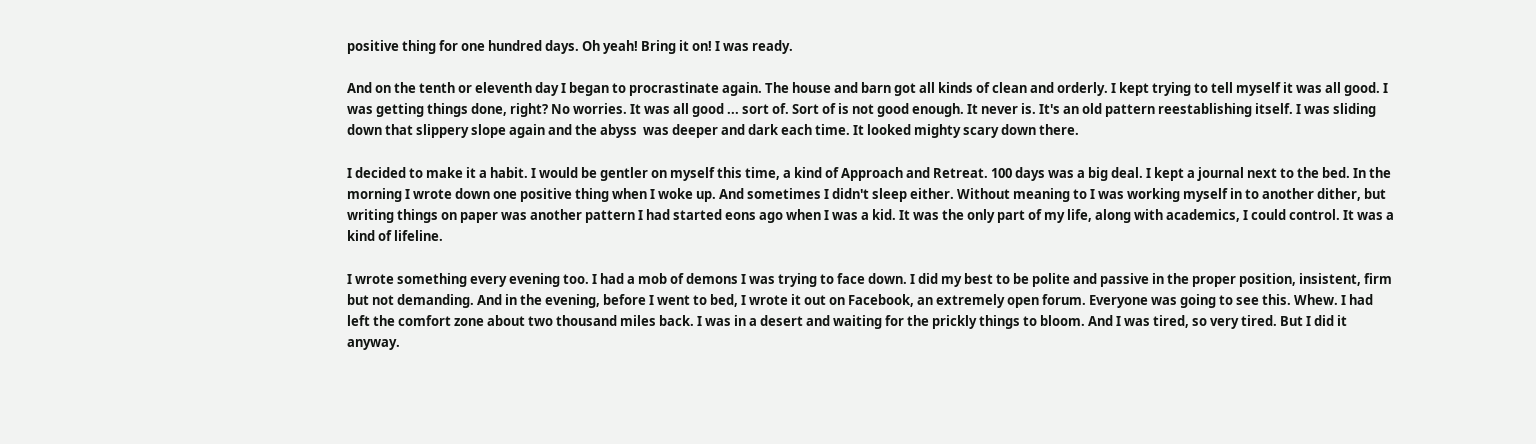positive thing for one hundred days. Oh yeah! Bring it on! I was ready.

And on the tenth or eleventh day I began to procrastinate again. The house and barn got all kinds of clean and orderly. I kept trying to tell myself it was all good. I was getting things done, right? No worries. It was all good ... sort of. Sort of is not good enough. It never is. It's an old pattern reestablishing itself. I was sliding down that slippery slope again and the abyss  was deeper and dark each time. It looked mighty scary down there.

I decided to make it a habit. I would be gentler on myself this time, a kind of Approach and Retreat. 100 days was a big deal. I kept a journal next to the bed. In the morning I wrote down one positive thing when I woke up. And sometimes I didn't sleep either. Without meaning to I was working myself in to another dither, but writing things on paper was another pattern I had started eons ago when I was a kid. It was the only part of my life, along with academics, I could control. It was a kind of lifeline.

I wrote something every evening too. I had a mob of demons I was trying to face down. I did my best to be polite and passive in the proper position, insistent, firm but not demanding. And in the evening, before I went to bed, I wrote it out on Facebook, an extremely open forum. Everyone was going to see this. Whew. I had left the comfort zone about two thousand miles back. I was in a desert and waiting for the prickly things to bloom. And I was tired, so very tired. But I did it anyway.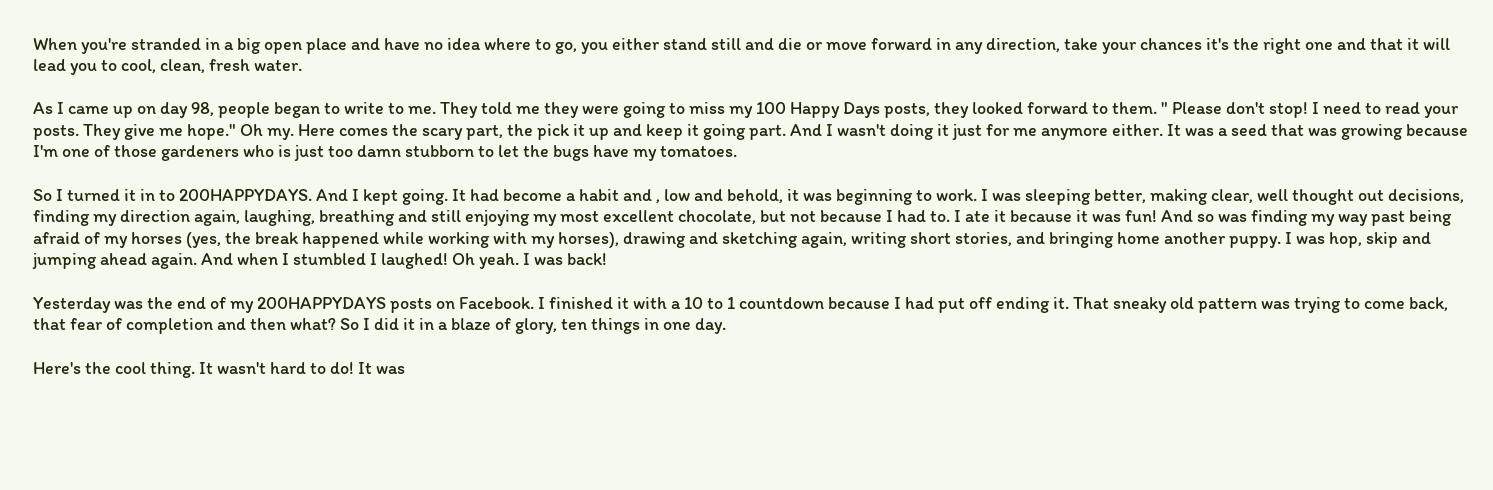When you're stranded in a big open place and have no idea where to go, you either stand still and die or move forward in any direction, take your chances it's the right one and that it will lead you to cool, clean, fresh water.

As I came up on day 98, people began to write to me. They told me they were going to miss my 100 Happy Days posts, they looked forward to them. " Please don't stop! I need to read your posts. They give me hope." Oh my. Here comes the scary part, the pick it up and keep it going part. And I wasn't doing it just for me anymore either. It was a seed that was growing because I'm one of those gardeners who is just too damn stubborn to let the bugs have my tomatoes.

So I turned it in to 200HAPPYDAYS. And I kept going. It had become a habit and , low and behold, it was beginning to work. I was sleeping better, making clear, well thought out decisions, finding my direction again, laughing, breathing and still enjoying my most excellent chocolate, but not because I had to. I ate it because it was fun! And so was finding my way past being afraid of my horses (yes, the break happened while working with my horses), drawing and sketching again, writing short stories, and bringing home another puppy. I was hop, skip and jumping ahead again. And when I stumbled I laughed! Oh yeah. I was back!

Yesterday was the end of my 200HAPPYDAYS posts on Facebook. I finished it with a 10 to 1 countdown because I had put off ending it. That sneaky old pattern was trying to come back, that fear of completion and then what? So I did it in a blaze of glory, ten things in one day.

Here's the cool thing. It wasn't hard to do! It was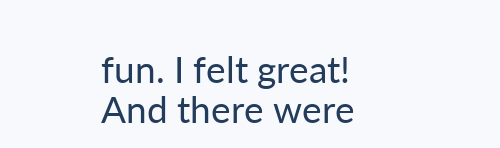fun. I felt great! And there were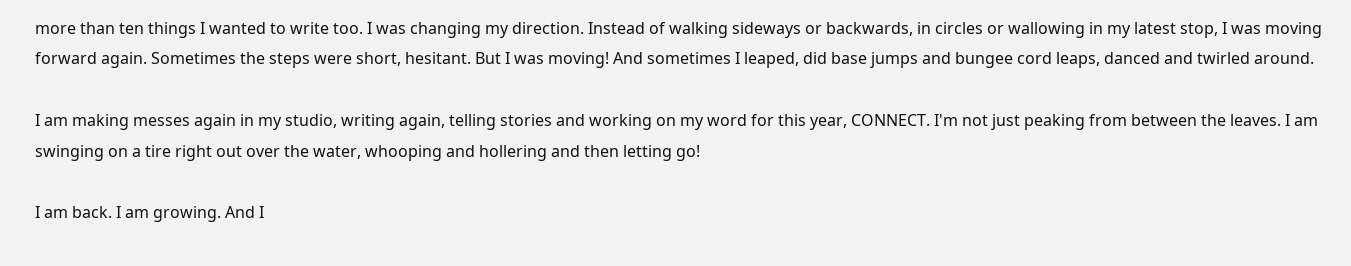more than ten things I wanted to write too. I was changing my direction. Instead of walking sideways or backwards, in circles or wallowing in my latest stop, I was moving forward again. Sometimes the steps were short, hesitant. But I was moving! And sometimes I leaped, did base jumps and bungee cord leaps, danced and twirled around.

I am making messes again in my studio, writing again, telling stories and working on my word for this year, CONNECT. I'm not just peaking from between the leaves. I am swinging on a tire right out over the water, whooping and hollering and then letting go!

I am back. I am growing. And I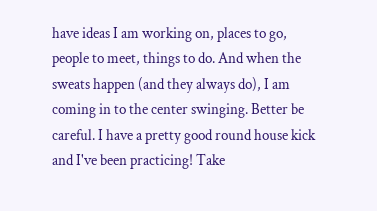have ideas I am working on, places to go, people to meet, things to do. And when the sweats happen (and they always do), I am coming in to the center swinging. Better be careful. I have a pretty good round house kick and I've been practicing! Take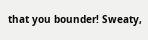that you bounder! Sweaty,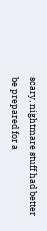scary, nightmare stuff had better be prepared for a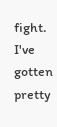fight. I've gotten pretty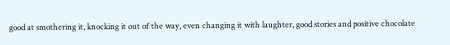good at smothering it, knocking it out of the way, even changing it with laughter, good stories and positive chocolate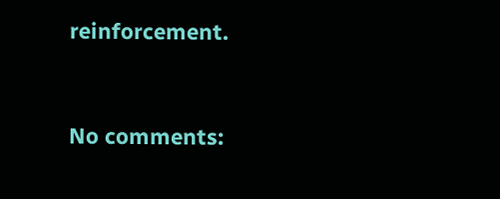reinforcement.


No comments: